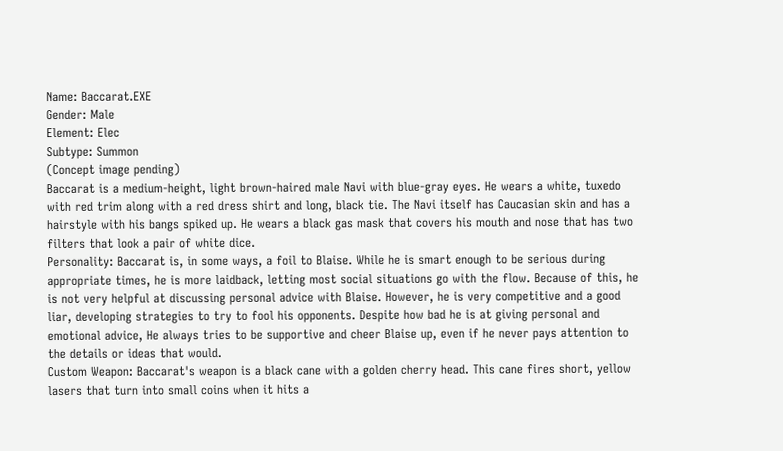Name: Baccarat.EXE
Gender: Male
Element: Elec
Subtype: Summon
(Concept image pending)
Baccarat is a medium-height, light brown-haired male Navi with blue-gray eyes. He wears a white, tuxedo with red trim along with a red dress shirt and long, black tie. The Navi itself has Caucasian skin and has a hairstyle with his bangs spiked up. He wears a black gas mask that covers his mouth and nose that has two filters that look a pair of white dice.
Personality: Baccarat is, in some ways, a foil to Blaise. While he is smart enough to be serious during appropriate times, he is more laidback, letting most social situations go with the flow. Because of this, he is not very helpful at discussing personal advice with Blaise. However, he is very competitive and a good liar, developing strategies to try to fool his opponents. Despite how bad he is at giving personal and emotional advice, He always tries to be supportive and cheer Blaise up, even if he never pays attention to the details or ideas that would.
Custom Weapon: Baccarat's weapon is a black cane with a golden cherry head. This cane fires short, yellow lasers that turn into small coins when it hits a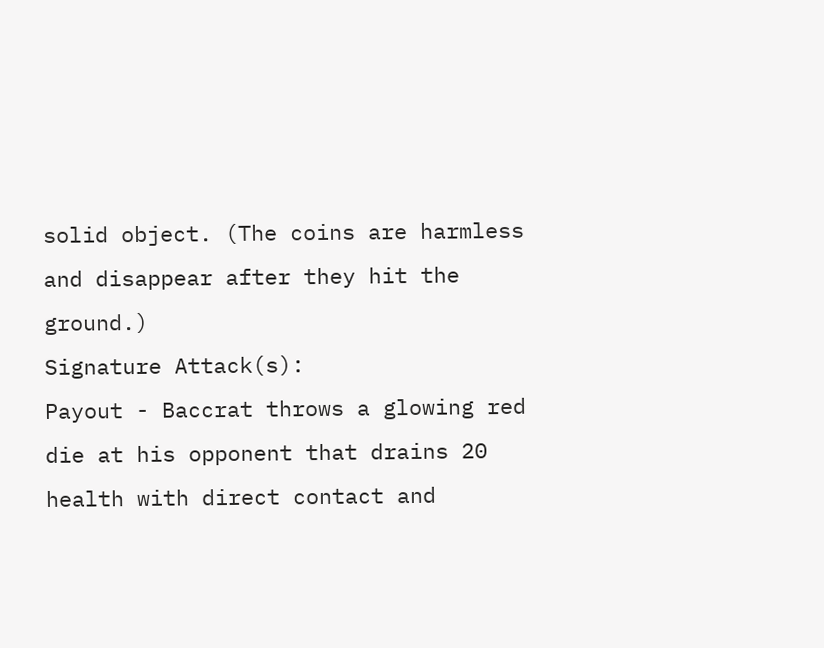solid object. (The coins are harmless and disappear after they hit the ground.)
Signature Attack(s):
Payout - Baccrat throws a glowing red die at his opponent that drains 20 health with direct contact and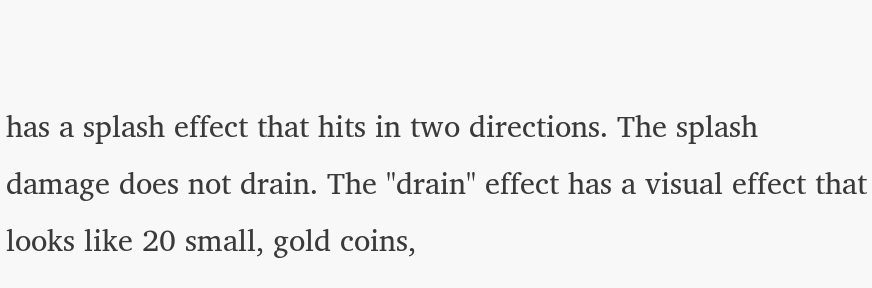has a splash effect that hits in two directions. The splash damage does not drain. The "drain" effect has a visual effect that looks like 20 small, gold coins,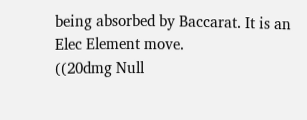being absorbed by Baccarat. It is an Elec Element move.
((20dmg Null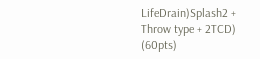LifeDrain)Splash2 + Throw type + 2TCD) (60pts)